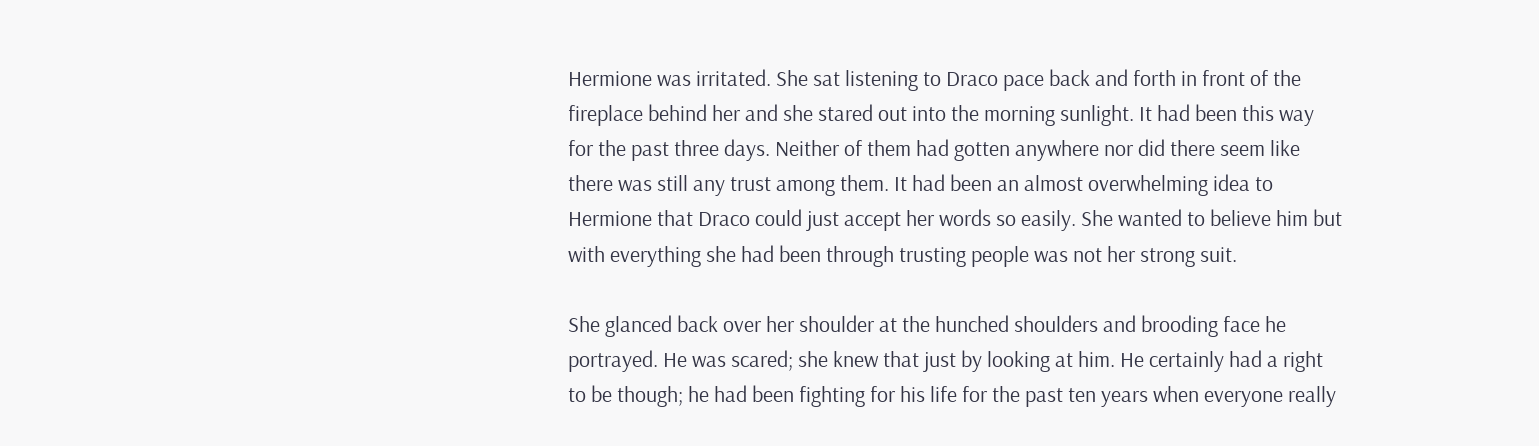Hermione was irritated. She sat listening to Draco pace back and forth in front of the fireplace behind her and she stared out into the morning sunlight. It had been this way for the past three days. Neither of them had gotten anywhere nor did there seem like there was still any trust among them. It had been an almost overwhelming idea to Hermione that Draco could just accept her words so easily. She wanted to believe him but with everything she had been through trusting people was not her strong suit.

She glanced back over her shoulder at the hunched shoulders and brooding face he portrayed. He was scared; she knew that just by looking at him. He certainly had a right to be though; he had been fighting for his life for the past ten years when everyone really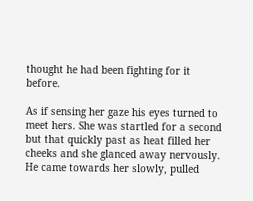thought he had been fighting for it before.

As if sensing her gaze his eyes turned to meet hers. She was startled for a second but that quickly past as heat filled her cheeks and she glanced away nervously. He came towards her slowly, pulled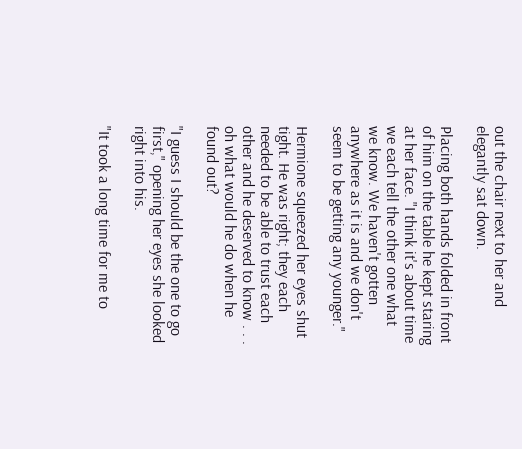out the chair next to her and elegantly sat down.

Placing both hands folded in front of him on the table he kept staring at her face. "I think it's about time we each tell the other one what we know. We haven't gotten anywhere as it is and we don't seem to be getting any younger."

Hermione squeezed her eyes shut tight. He was right; they each needed to be able to trust each other and he deserved to know . . . oh what would he do when he found out?

"I guess I should be the one to go first," opening her eyes she looked right into his.

"It took a long time for me to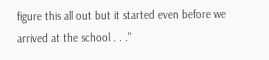figure this all out but it started even before we arrived at the school . . ."